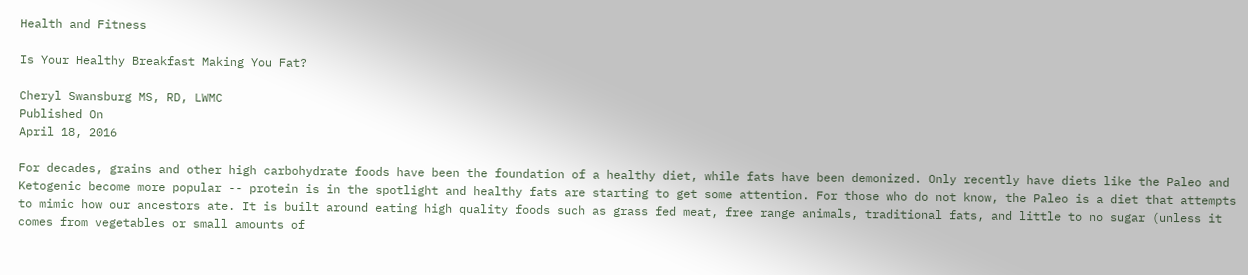Health and Fitness

Is Your Healthy Breakfast Making You Fat?

Cheryl Swansburg MS, RD, LWMC
Published On
April 18, 2016

For decades, grains and other high carbohydrate foods have been the foundation of a healthy diet, while fats have been demonized. Only recently have diets like the Paleo and Ketogenic become more popular -- protein is in the spotlight and healthy fats are starting to get some attention. For those who do not know, the Paleo is a diet that attempts to mimic how our ancestors ate. It is built around eating high quality foods such as grass fed meat, free range animals, traditional fats, and little to no sugar (unless it comes from vegetables or small amounts of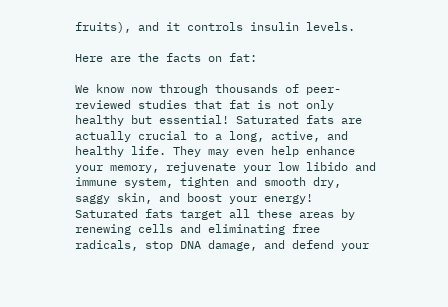fruits), and it controls insulin levels.

Here are the facts on fat:

We know now through thousands of peer-reviewed studies that fat is not only healthy but essential! Saturated fats are actually crucial to a long, active, and healthy life. They may even help enhance your memory, rejuvenate your low libido and immune system, tighten and smooth dry, saggy skin, and boost your energy! Saturated fats target all these areas by renewing cells and eliminating free radicals, stop DNA damage, and defend your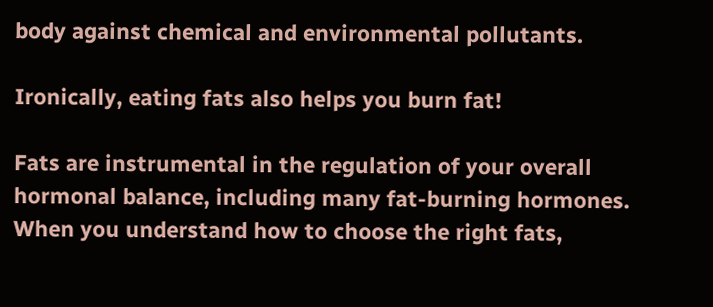body against chemical and environmental pollutants.

Ironically, eating fats also helps you burn fat!

Fats are instrumental in the regulation of your overall hormonal balance, including many fat-burning hormones. When you understand how to choose the right fats,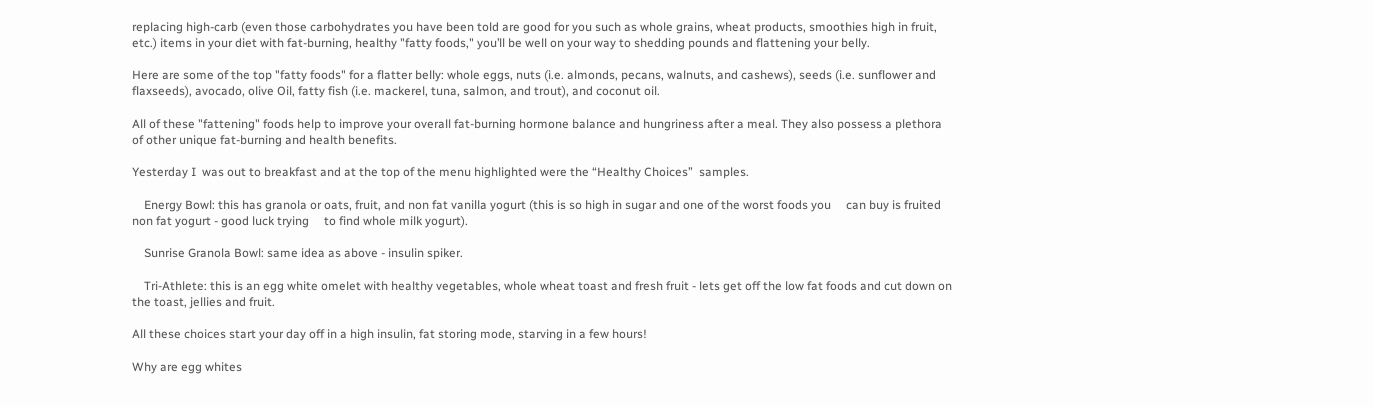replacing high-carb (even those carbohydrates you have been told are good for you such as whole grains, wheat products, smoothies high in fruit, etc.) items in your diet with fat-burning, healthy "fatty foods," you’ll be well on your way to shedding pounds and flattening your belly.

Here are some of the top "fatty foods" for a flatter belly: whole eggs, nuts (i.e. almonds, pecans, walnuts, and cashews), seeds (i.e. sunflower and flaxseeds), avocado, olive Oil, fatty fish (i.e. mackerel, tuna, salmon, and trout), and coconut oil.

All of these "fattening" foods help to improve your overall fat-burning hormone balance and hungriness after a meal. They also possess a plethora of other unique fat-burning and health benefits.

Yesterday I  was out to breakfast and at the top of the menu highlighted were the “Healthy Choices”  samples.

    Energy Bowl: this has granola or oats, fruit, and non fat vanilla yogurt (this is so high in sugar and one of the worst foods you     can buy is fruited non fat yogurt - good luck trying     to find whole milk yogurt).

    Sunrise Granola Bowl: same idea as above - insulin spiker.

    Tri-Athlete: this is an egg white omelet with healthy vegetables, whole wheat toast and fresh fruit - lets get off the low fat foods and cut down on the toast, jellies and fruit.

All these choices start your day off in a high insulin, fat storing mode, starving in a few hours!

Why are egg whites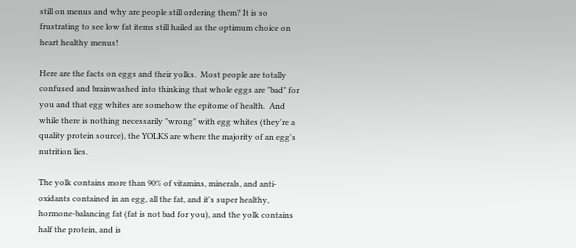still on menus and why are people still ordering them? It is so frustrating to see low fat items still hailed as the optimum choice on heart healthy menus!

Here are the facts on eggs and their yolks.  Most people are totally confused and brainwashed into thinking that whole eggs are "bad" for you and that egg whites are somehow the epitome of health.  And while there is nothing necessarily "wrong" with egg whites (they're a quality protein source), the YOLKS are where the majority of an egg's nutrition lies.

The yolk contains more than 90% of vitamins, minerals, and anti-oxidants contained in an egg, all the fat, and it's super healthy, hormone-balancing fat (fat is not bad for you), and the yolk contains half the protein, and is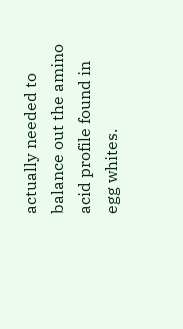actually needed to balance out the amino acid profile found in egg whites.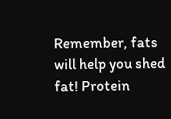Remember, fats will help you shed fat! Protein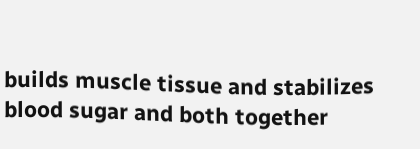builds muscle tissue and stabilizes blood sugar and both together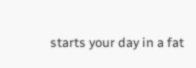starts your day in a fat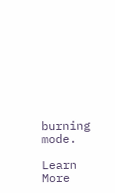burning mode.

Learn More